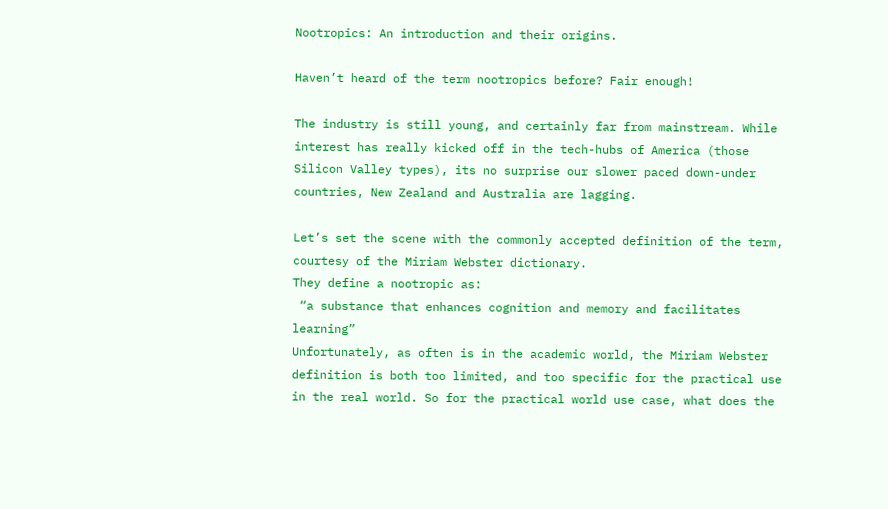Nootropics: An introduction and their origins.

Haven’t heard of the term nootropics before? Fair enough!

The industry is still young, and certainly far from mainstream. While interest has really kicked off in the tech-hubs of America (those Silicon Valley types), its no surprise our slower paced down-under countries, New Zealand and Australia are lagging.

Let’s set the scene with the commonly accepted definition of the term, courtesy of the Miriam Webster dictionary.
They define a nootropic as:
 “a substance that enhances cognition and memory and facilitates learning”
Unfortunately, as often is in the academic world, the Miriam Webster definition is both too limited, and too specific for the practical use in the real world. So for the practical world use case, what does the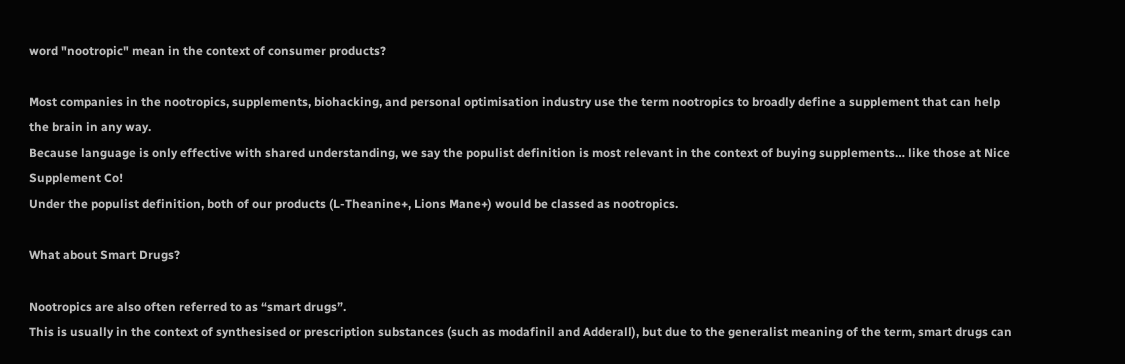word "nootropic" mean in the context of consumer products?

Most companies in the nootropics, supplements, biohacking, and personal optimisation industry use the term nootropics to broadly define a supplement that can help the brain in any way.
Because language is only effective with shared understanding, we say the populist definition is most relevant in the context of buying supplements… like those at Nice Supplement Co!
Under the populist definition, both of our products (L-Theanine+, Lions Mane+) would be classed as nootropics.

What about Smart Drugs?

Nootropics are also often referred to as “smart drugs”.
This is usually in the context of synthesised or prescription substances (such as modafinil and Adderall), but due to the generalist meaning of the term, smart drugs can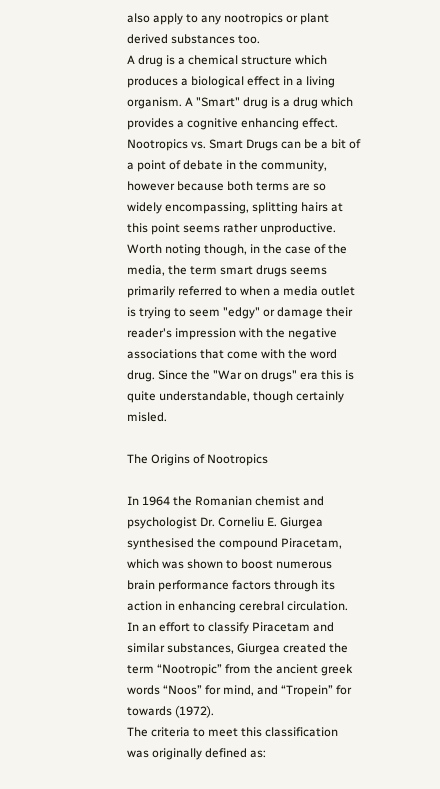also apply to any nootropics or plant derived substances too.
A drug is a chemical structure which produces a biological effect in a living organism. A "Smart" drug is a drug which provides a cognitive enhancing effect.
Nootropics vs. Smart Drugs can be a bit of a point of debate in the community, however because both terms are so widely encompassing, splitting hairs at this point seems rather unproductive.
Worth noting though, in the case of the media, the term smart drugs seems primarily referred to when a media outlet is trying to seem "edgy" or damage their reader's impression with the negative associations that come with the word drug. Since the "War on drugs" era this is quite understandable, though certainly misled.

The Origins of Nootropics

In 1964 the Romanian chemist and psychologist Dr. Corneliu E. Giurgea synthesised the compound Piracetam, which was shown to boost numerous brain performance factors through its action in enhancing cerebral circulation.
In an effort to classify Piracetam and similar substances, Giurgea created the term “Nootropic” from the ancient greek words “Noos” for mind, and “Tropein” for towards (1972).
The criteria to meet this classification was originally defined as: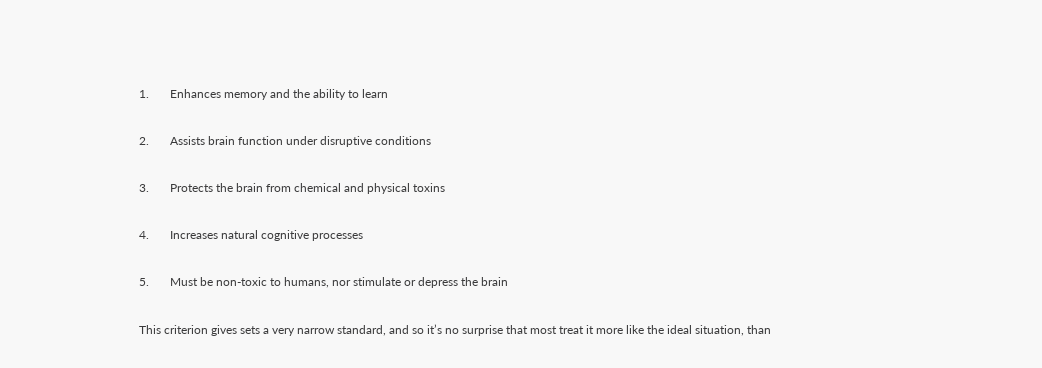1.       Enhances memory and the ability to learn

2.       Assists brain function under disruptive conditions

3.       Protects the brain from chemical and physical toxins

4.       Increases natural cognitive processes

5.       Must be non-toxic to humans, nor stimulate or depress the brain

This criterion gives sets a very narrow standard, and so it’s no surprise that most treat it more like the ideal situation, than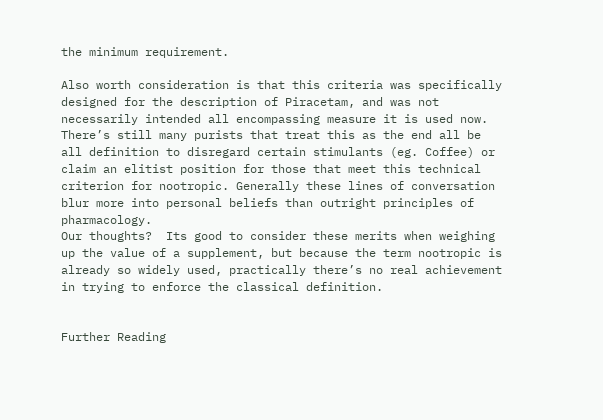the minimum requirement.

Also worth consideration is that this criteria was specifically designed for the description of Piracetam, and was not necessarily intended all encompassing measure it is used now. There’s still many purists that treat this as the end all be all definition to disregard certain stimulants (eg. Coffee) or claim an elitist position for those that meet this technical criterion for nootropic. Generally these lines of conversation blur more into personal beliefs than outright principles of pharmacology.
Our thoughts?  Its good to consider these merits when weighing up the value of a supplement, but because the term nootropic is already so widely used, practically there’s no real achievement in trying to enforce the classical definition.


Further Reading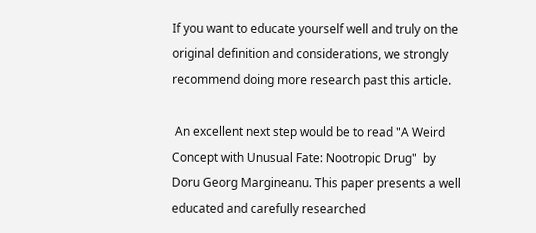If you want to educate yourself well and truly on the original definition and considerations, we strongly recommend doing more research past this article.

 An excellent next step would be to read "A Weird Concept with Unusual Fate: Nootropic Drug"  by Doru Georg Margineanu. This paper presents a well educated and carefully researched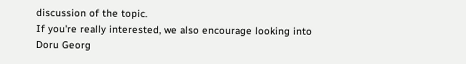discussion of the topic.
If you're really interested, we also encourage looking into Doru Georg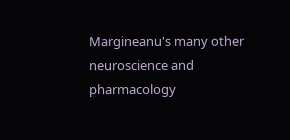Margineanu's many other neuroscience and pharmacology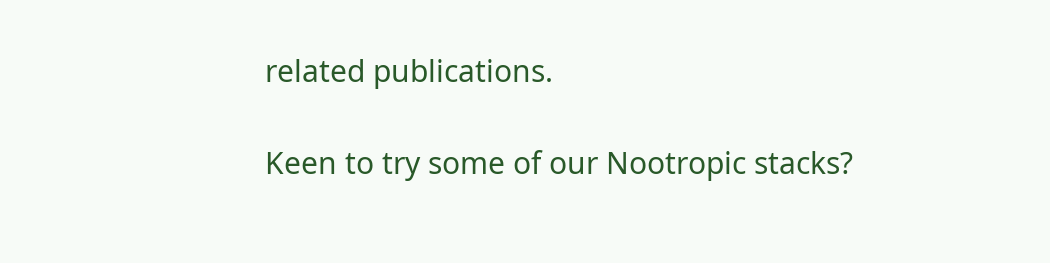related publications.

Keen to try some of our Nootropic stacks?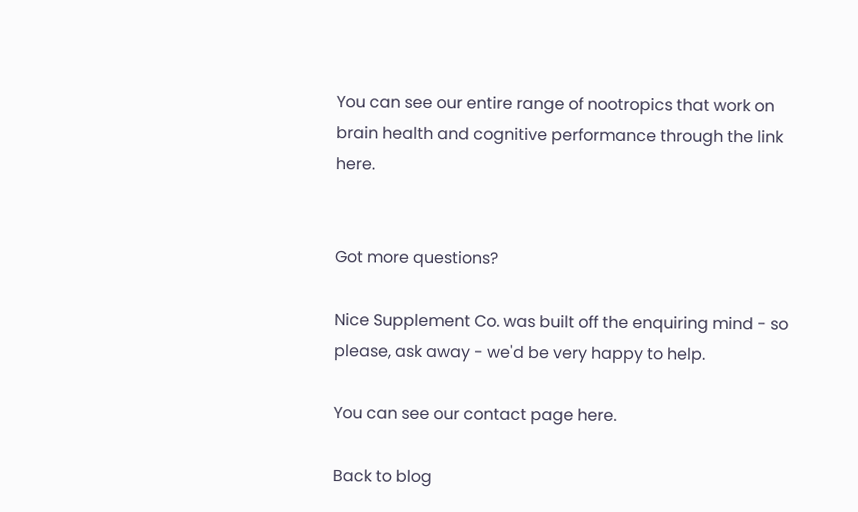You can see our entire range of nootropics that work on brain health and cognitive performance through the link here.


Got more questions?

Nice Supplement Co. was built off the enquiring mind - so please, ask away - we'd be very happy to help.

You can see our contact page here.

Back to blog